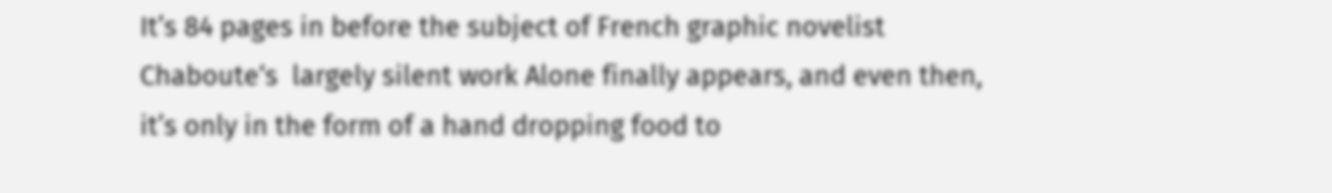It’s 84 pages in before the subject of French graphic novelist Chaboute‘s  largely silent work Alone finally appears, and even then, it’s only in the form of a hand dropping food to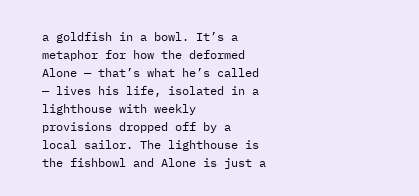a goldfish in a bowl. It’s a metaphor for how the deformed Alone — that’s what he’s called — lives his life, isolated in a lighthouse with weekly provisions dropped off by a local sailor. The lighthouse is the fishbowl and Alone is just a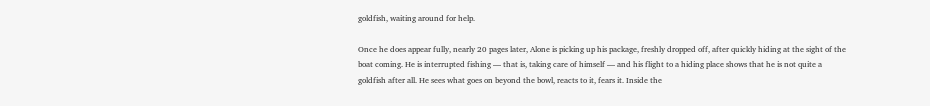goldfish, waiting around for help.

Once he does appear fully, nearly 20 pages later, Alone is picking up his package, freshly dropped off, after quickly hiding at the sight of the boat coming. He is interrupted fishing — that is, taking care of himself — and his flight to a hiding place shows that he is not quite a goldfish after all. He sees what goes on beyond the bowl, reacts to it, fears it. Inside the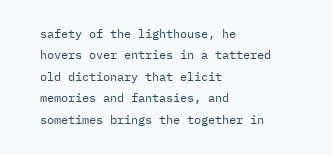safety of the lighthouse, he hovers over entries in a tattered old dictionary that elicit memories and fantasies, and sometimes brings the together in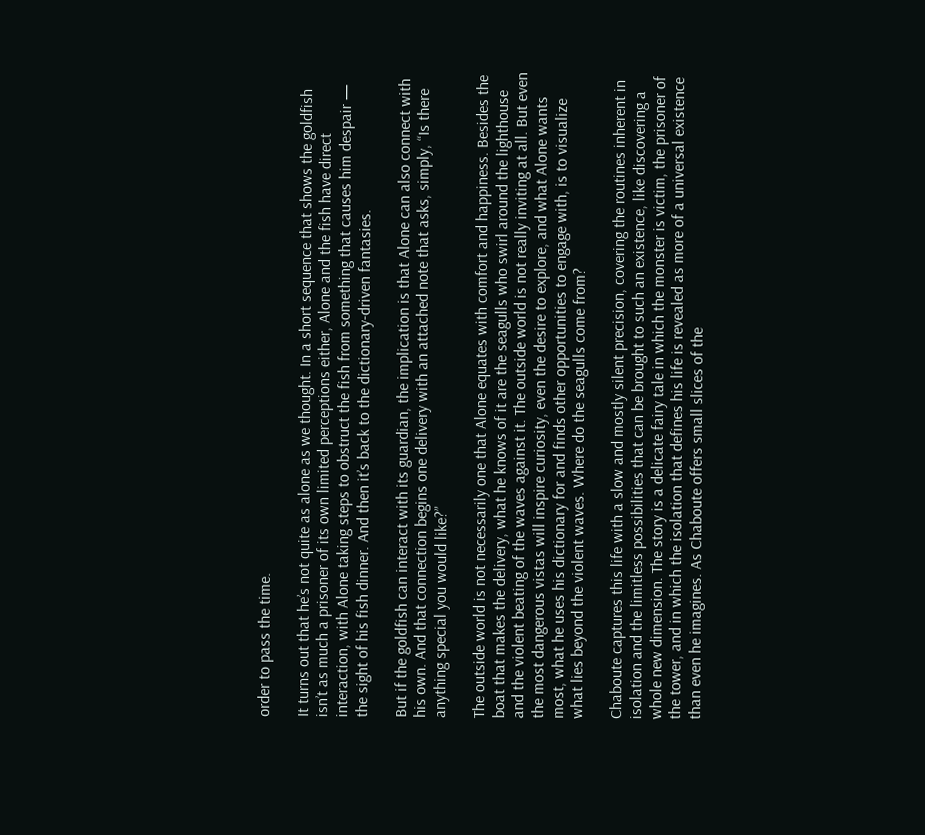order to pass the time.

It turns out that he’s not quite as alone as we thought. In a short sequence that shows the goldfish isn’t as much a prisoner of its own limited perceptions either, Alone and the fish have direct interaction, with Alone taking steps to obstruct the fish from something that causes him despair — the sight of his fish dinner. And then it’s back to the dictionary-driven fantasies.

But if the goldfish can interact with its guardian, the implication is that Alone can also connect with his own. And that connection begins one delivery with an attached note that asks, simply, “Is there anything special you would like?”

The outside world is not necessarily one that Alone equates with comfort and happiness. Besides the boat that makes the delivery, what he knows of it are the seagulls who swirl around the lighthouse and the violent beating of the waves against it. The outside world is not really inviting at all. But even the most dangerous vistas will inspire curiosity, even the desire to explore, and what Alone wants most, what he uses his dictionary for and finds other opportunities to engage with, is to visualize what lies beyond the violent waves. Where do the seagulls come from?

Chaboute captures this life with a slow and mostly silent precision, covering the routines inherent in isolation and the limitless possibilities that can be brought to such an existence, like discovering a whole new dimension. The story is a delicate fairy tale in which the monster is victim, the prisoner of the tower, and in which the isolation that defines his life is revealed as more of a universal existence than even he imagines. As Chaboute offers small slices of the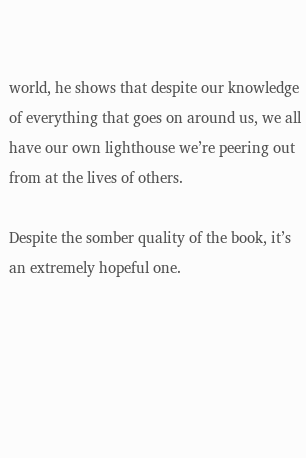world, he shows that despite our knowledge of everything that goes on around us, we all have our own lighthouse we’re peering out from at the lives of others.

Despite the somber quality of the book, it’s an extremely hopeful one.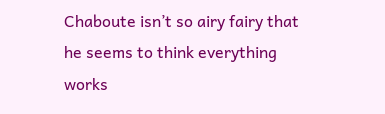Chaboute isn’t so airy fairy that he seems to think everything works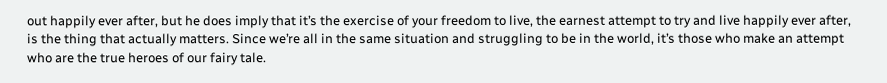out happily ever after, but he does imply that it’s the exercise of your freedom to live, the earnest attempt to try and live happily ever after, is the thing that actually matters. Since we’re all in the same situation and struggling to be in the world, it’s those who make an attempt who are the true heroes of our fairy tale.